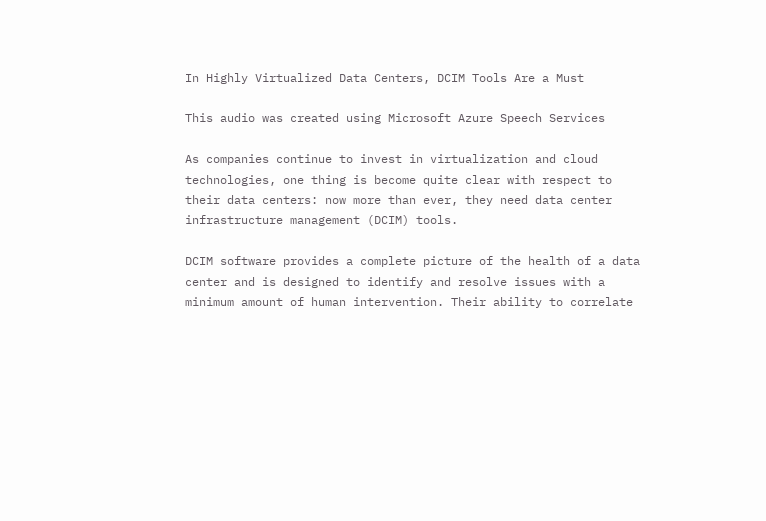In Highly Virtualized Data Centers, DCIM Tools Are a Must

This audio was created using Microsoft Azure Speech Services

As companies continue to invest in virtualization and cloud technologies, one thing is become quite clear with respect to their data centers: now more than ever, they need data center infrastructure management (DCIM) tools.

DCIM software provides a complete picture of the health of a data center and is designed to identify and resolve issues with a minimum amount of human intervention. Their ability to correlate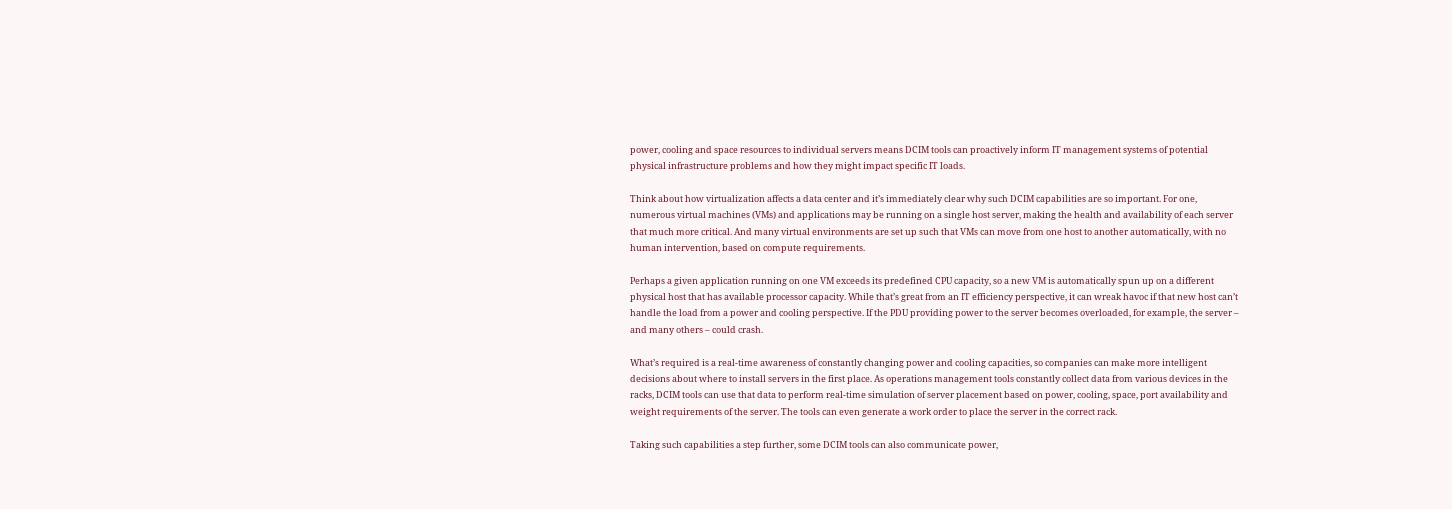power, cooling and space resources to individual servers means DCIM tools can proactively inform IT management systems of potential physical infrastructure problems and how they might impact specific IT loads.

Think about how virtualization affects a data center and it’s immediately clear why such DCIM capabilities are so important. For one, numerous virtual machines (VMs) and applications may be running on a single host server, making the health and availability of each server that much more critical. And many virtual environments are set up such that VMs can move from one host to another automatically, with no human intervention, based on compute requirements.

Perhaps a given application running on one VM exceeds its predefined CPU capacity, so a new VM is automatically spun up on a different physical host that has available processor capacity. While that’s great from an IT efficiency perspective, it can wreak havoc if that new host can’t handle the load from a power and cooling perspective. If the PDU providing power to the server becomes overloaded, for example, the server – and many others – could crash.

What’s required is a real-time awareness of constantly changing power and cooling capacities, so companies can make more intelligent decisions about where to install servers in the first place. As operations management tools constantly collect data from various devices in the racks, DCIM tools can use that data to perform real-time simulation of server placement based on power, cooling, space, port availability and weight requirements of the server. The tools can even generate a work order to place the server in the correct rack.

Taking such capabilities a step further, some DCIM tools can also communicate power,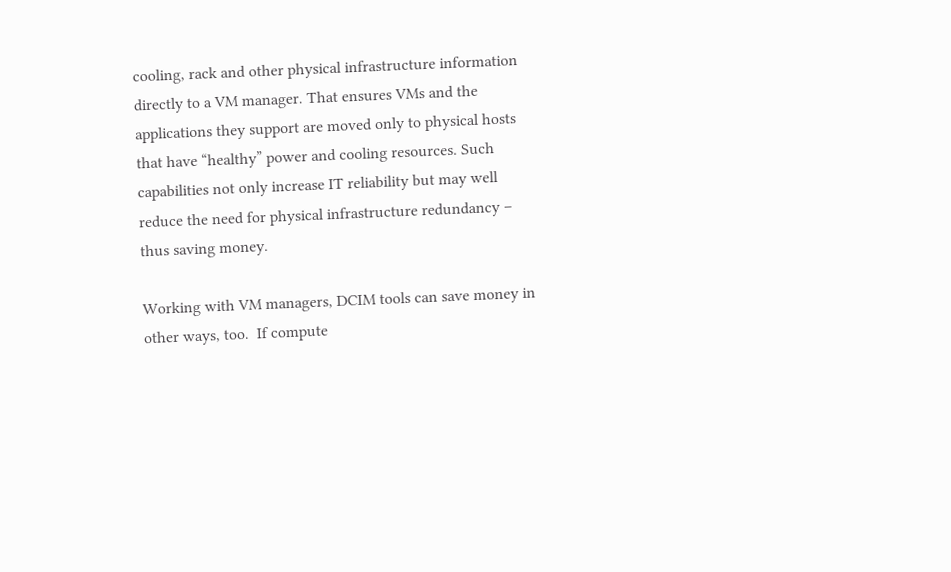cooling, rack and other physical infrastructure information directly to a VM manager. That ensures VMs and the applications they support are moved only to physical hosts that have “healthy” power and cooling resources. Such capabilities not only increase IT reliability but may well reduce the need for physical infrastructure redundancy – thus saving money.

Working with VM managers, DCIM tools can save money in other ways, too.  If compute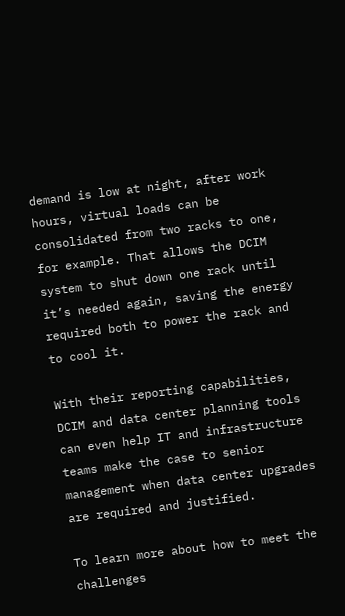demand is low at night, after work hours, virtual loads can be consolidated from two racks to one, for example. That allows the DCIM system to shut down one rack until it’s needed again, saving the energy required both to power the rack and to cool it.

With their reporting capabilities, DCIM and data center planning tools can even help IT and infrastructure teams make the case to senior management when data center upgrades are required and justified.

To learn more about how to meet the challenges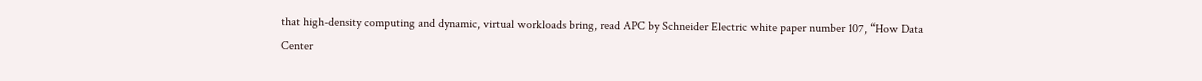that high-density computing and dynamic, virtual workloads bring, read APC by Schneider Electric white paper number 107, “How Data Center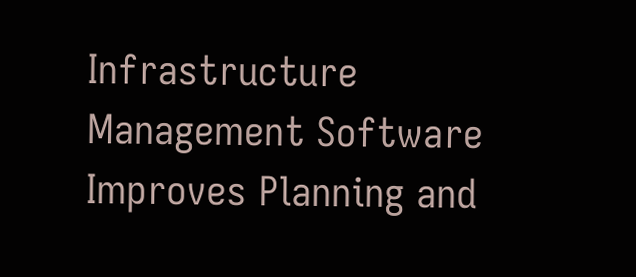Infrastructure Management Software Improves Planning and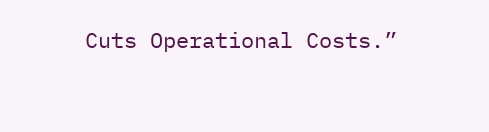Cuts Operational Costs.”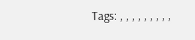Tags: , , , , , , , , ,